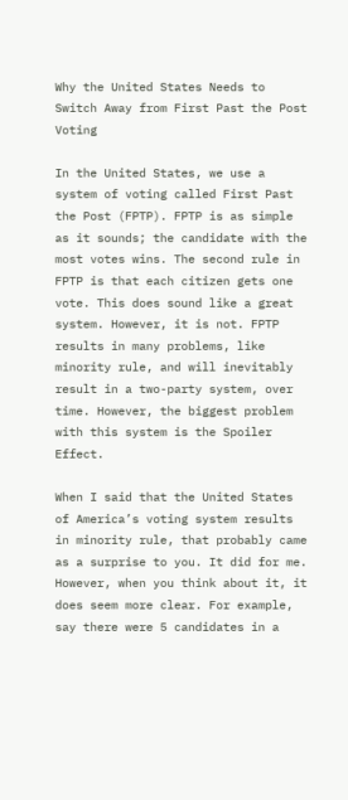Why the United States Needs to Switch Away from First Past the Post Voting

In the United States, we use a system of voting called First Past the Post (FPTP). FPTP is as simple as it sounds; the candidate with the most votes wins. The second rule in FPTP is that each citizen gets one vote. This does sound like a great system. However, it is not. FPTP results in many problems, like minority rule, and will inevitably result in a two-party system, over time. However, the biggest problem with this system is the Spoiler Effect.

When I said that the United States of America’s voting system results in minority rule, that probably came as a surprise to you. It did for me. However, when you think about it, it does seem more clear. For example, say there were 5 candidates in a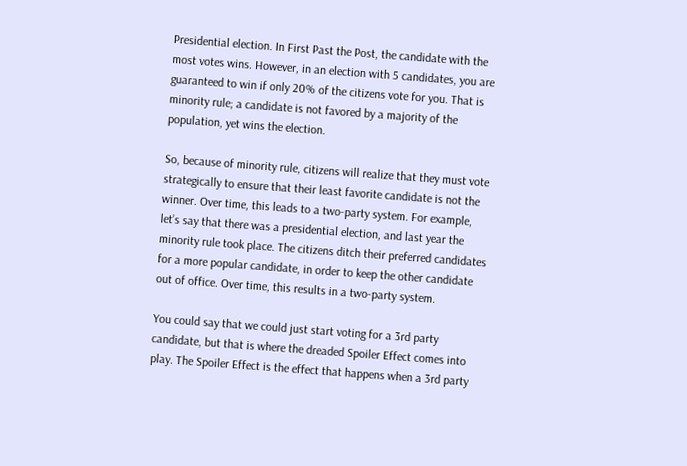Presidential election. In First Past the Post, the candidate with the most votes wins. However, in an election with 5 candidates, you are guaranteed to win if only 20% of the citizens vote for you. That is minority rule; a candidate is not favored by a majority of the population, yet wins the election.

So, because of minority rule, citizens will realize that they must vote strategically to ensure that their least favorite candidate is not the winner. Over time, this leads to a two-party system. For example, let’s say that there was a presidential election, and last year the minority rule took place. The citizens ditch their preferred candidates for a more popular candidate, in order to keep the other candidate out of office. Over time, this results in a two-party system.

You could say that we could just start voting for a 3rd party candidate, but that is where the dreaded Spoiler Effect comes into play. The Spoiler Effect is the effect that happens when a 3rd party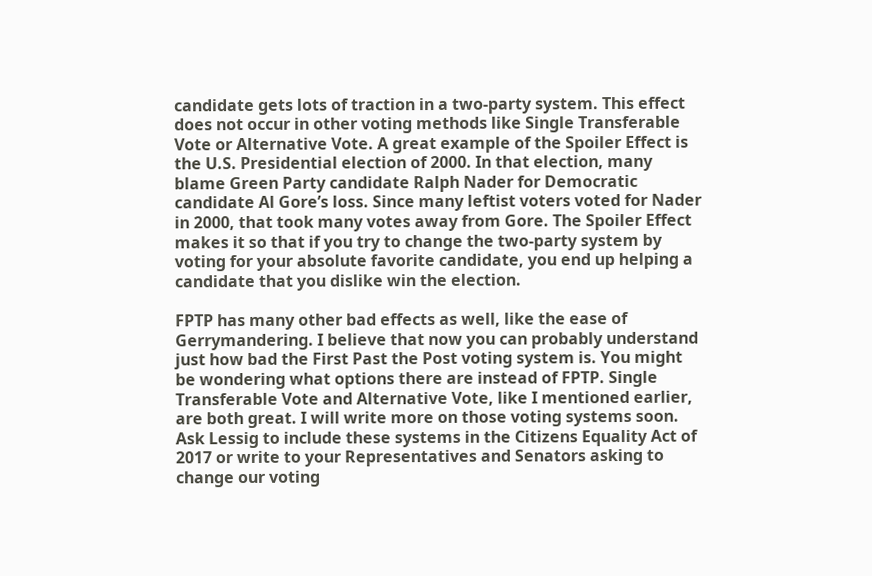candidate gets lots of traction in a two-party system. This effect does not occur in other voting methods like Single Transferable Vote or Alternative Vote. A great example of the Spoiler Effect is the U.S. Presidential election of 2000. In that election, many blame Green Party candidate Ralph Nader for Democratic candidate Al Gore’s loss. Since many leftist voters voted for Nader in 2000, that took many votes away from Gore. The Spoiler Effect makes it so that if you try to change the two-party system by voting for your absolute favorite candidate, you end up helping a candidate that you dislike win the election.

FPTP has many other bad effects as well, like the ease of Gerrymandering. I believe that now you can probably understand just how bad the First Past the Post voting system is. You might be wondering what options there are instead of FPTP. Single Transferable Vote and Alternative Vote, like I mentioned earlier, are both great. I will write more on those voting systems soon. Ask Lessig to include these systems in the Citizens Equality Act of 2017 or write to your Representatives and Senators asking to change our voting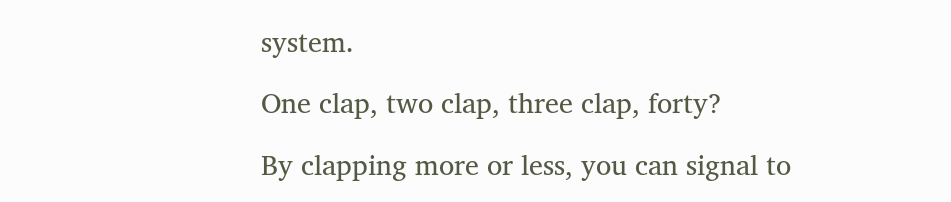system.

One clap, two clap, three clap, forty?

By clapping more or less, you can signal to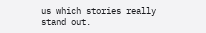us which stories really stand out.